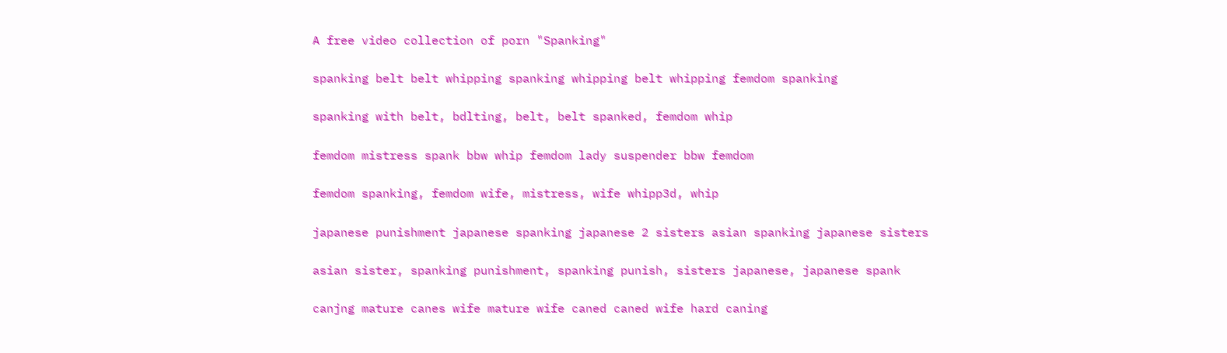A free video collection of porn "Spanking"

spanking belt belt whipping spanking whipping belt whipping femdom spanking

spanking with belt, bdlting, belt, belt spanked, femdom whip

femdom mistress spank bbw whip femdom lady suspender bbw femdom

femdom spanking, femdom wife, mistress, wife whipp3d, whip

japanese punishment japanese spanking japanese 2 sisters asian spanking japanese sisters

asian sister, spanking punishment, spanking punish, sisters japanese, japanese spank

canjng mature canes wife mature wife caned caned wife hard caning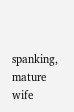spanking, mature wife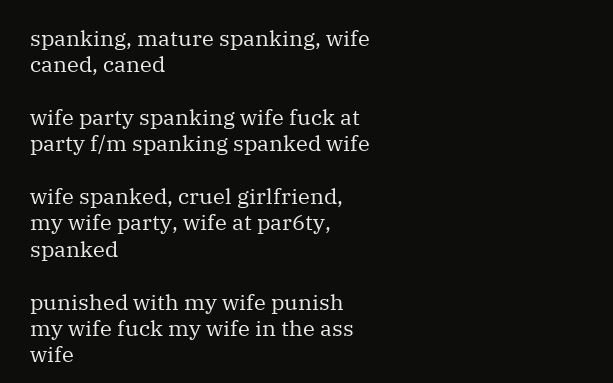spanking, mature spanking, wife caned, caned

wife party spanking wife fuck at party f/m spanking spanked wife

wife spanked, cruel girlfriend, my wife party, wife at par6ty, spanked

punished with my wife punish my wife fuck my wife in the ass wife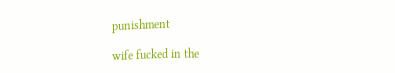punishment

wife fucked in the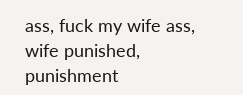ass, fuck my wife ass, wife punished, punishment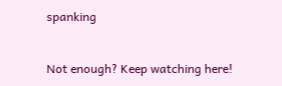spanking


Not enough? Keep watching here!